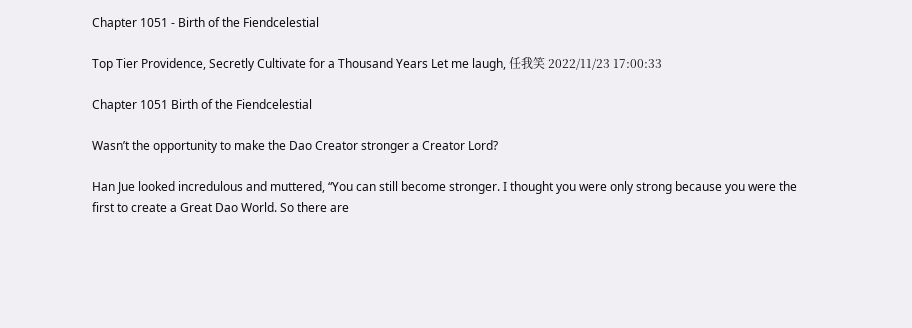Chapter 1051 - Birth of the Fiendcelestial

Top Tier Providence, Secretly Cultivate for a Thousand Years Let me laugh, 任我笑 2022/11/23 17:00:33

Chapter 1051 Birth of the Fiendcelestial

Wasn’t the opportunity to make the Dao Creator stronger a Creator Lord?

Han Jue looked incredulous and muttered, “You can still become stronger. I thought you were only strong because you were the first to create a Great Dao World. So there are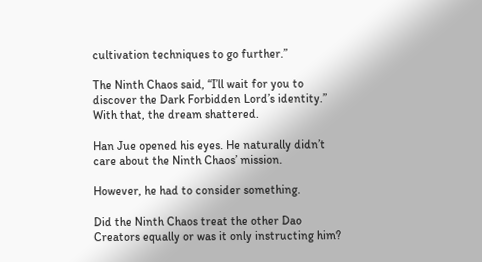cultivation techniques to go further.”

The Ninth Chaos said, “I’ll wait for you to discover the Dark Forbidden Lord’s identity.” With that, the dream shattered.

Han Jue opened his eyes. He naturally didn’t care about the Ninth Chaos’ mission.

However, he had to consider something.

Did the Ninth Chaos treat the other Dao Creators equally or was it only instructing him?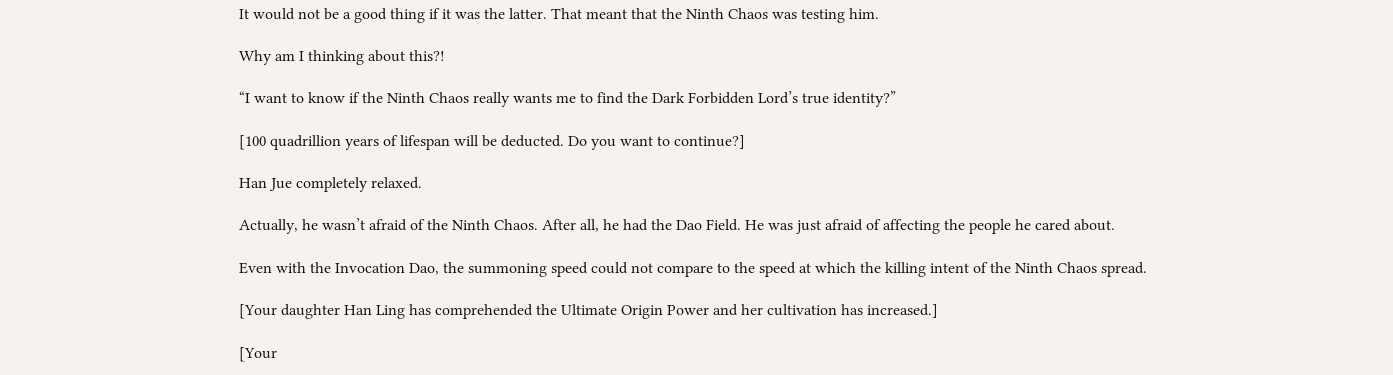It would not be a good thing if it was the latter. That meant that the Ninth Chaos was testing him.

Why am I thinking about this?!

“I want to know if the Ninth Chaos really wants me to find the Dark Forbidden Lord’s true identity?”

[100 quadrillion years of lifespan will be deducted. Do you want to continue?]

Han Jue completely relaxed.

Actually, he wasn’t afraid of the Ninth Chaos. After all, he had the Dao Field. He was just afraid of affecting the people he cared about.

Even with the Invocation Dao, the summoning speed could not compare to the speed at which the killing intent of the Ninth Chaos spread.

[Your daughter Han Ling has comprehended the Ultimate Origin Power and her cultivation has increased.]

[Your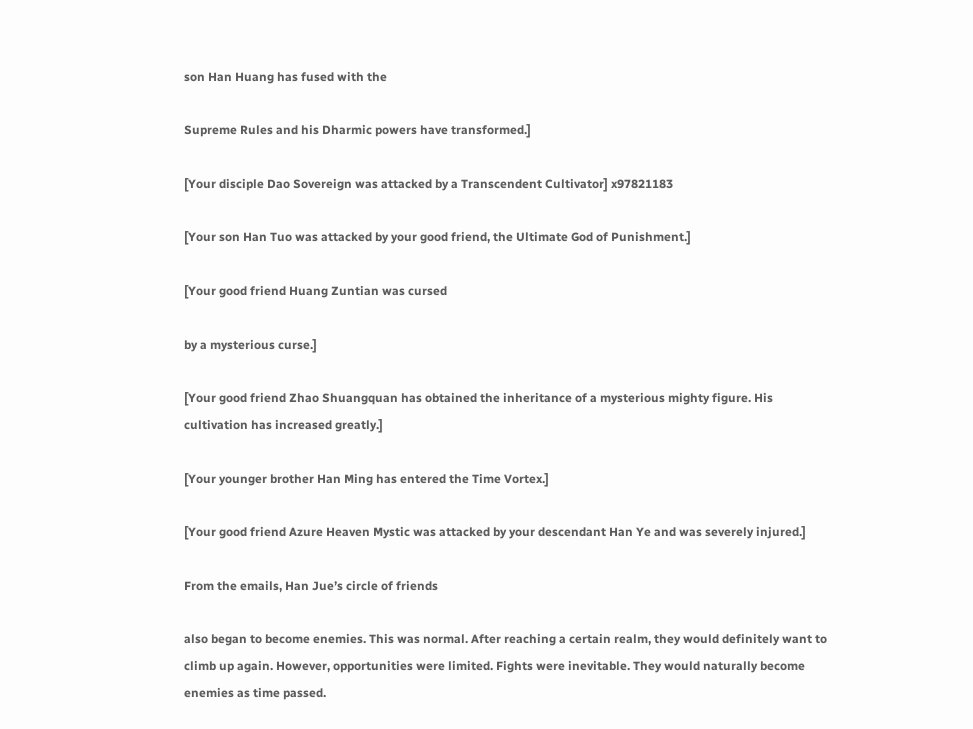son Han Huang has fused with the

Supreme Rules and his Dharmic powers have transformed.]

[Your disciple Dao Sovereign was attacked by a Transcendent Cultivator] x97821183

[Your son Han Tuo was attacked by your good friend, the Ultimate God of Punishment.]

[Your good friend Huang Zuntian was cursed

by a mysterious curse.]

[Your good friend Zhao Shuangquan has obtained the inheritance of a mysterious mighty figure. His cultivation has increased greatly.]

[Your younger brother Han Ming has entered the Time Vortex.]

[Your good friend Azure Heaven Mystic was attacked by your descendant Han Ye and was severely injured.]

From the emails, Han Jue’s circle of friends

also began to become enemies. This was normal. After reaching a certain realm, they would definitely want to climb up again. However, opportunities were limited. Fights were inevitable. They would naturally become enemies as time passed.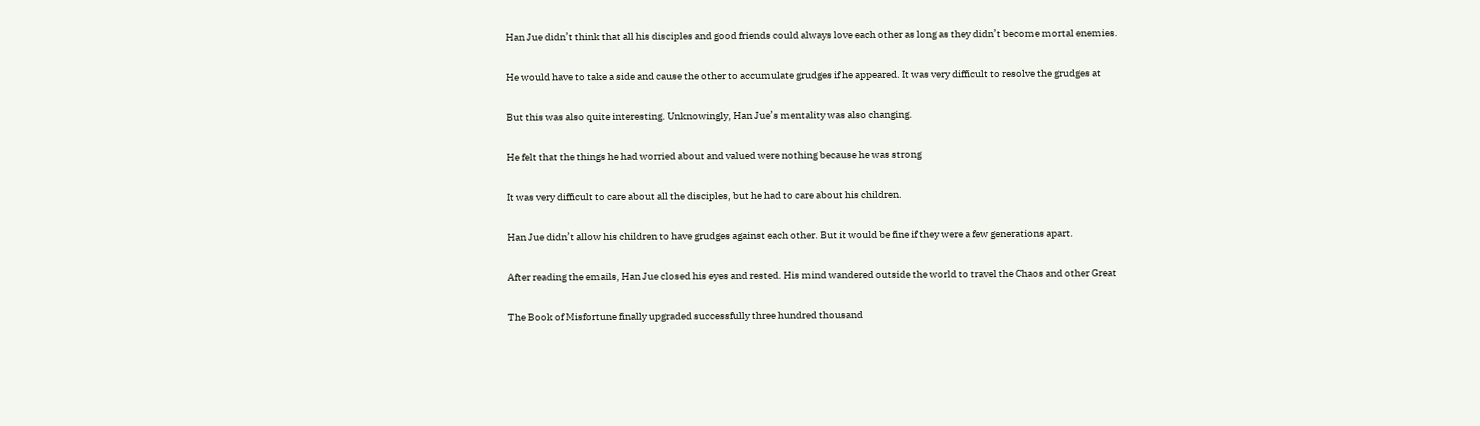Han Jue didn’t think that all his disciples and good friends could always love each other as long as they didn’t become mortal enemies.

He would have to take a side and cause the other to accumulate grudges if he appeared. It was very difficult to resolve the grudges at

But this was also quite interesting. Unknowingly, Han Jue’s mentality was also changing.

He felt that the things he had worried about and valued were nothing because he was strong

It was very difficult to care about all the disciples, but he had to care about his children.

Han Jue didn’t allow his children to have grudges against each other. But it would be fine if they were a few generations apart.

After reading the emails, Han Jue closed his eyes and rested. His mind wandered outside the world to travel the Chaos and other Great

The Book of Misfortune finally upgraded successfully three hundred thousand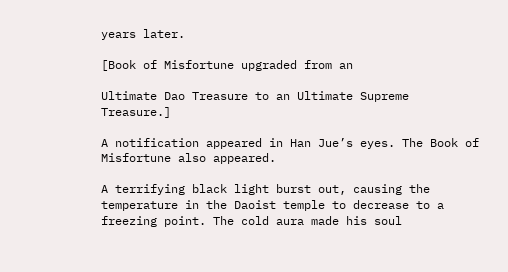years later.

[Book of Misfortune upgraded from an

Ultimate Dao Treasure to an Ultimate Supreme Treasure.]

A notification appeared in Han Jue’s eyes. The Book of Misfortune also appeared.

A terrifying black light burst out, causing the temperature in the Daoist temple to decrease to a freezing point. The cold aura made his soul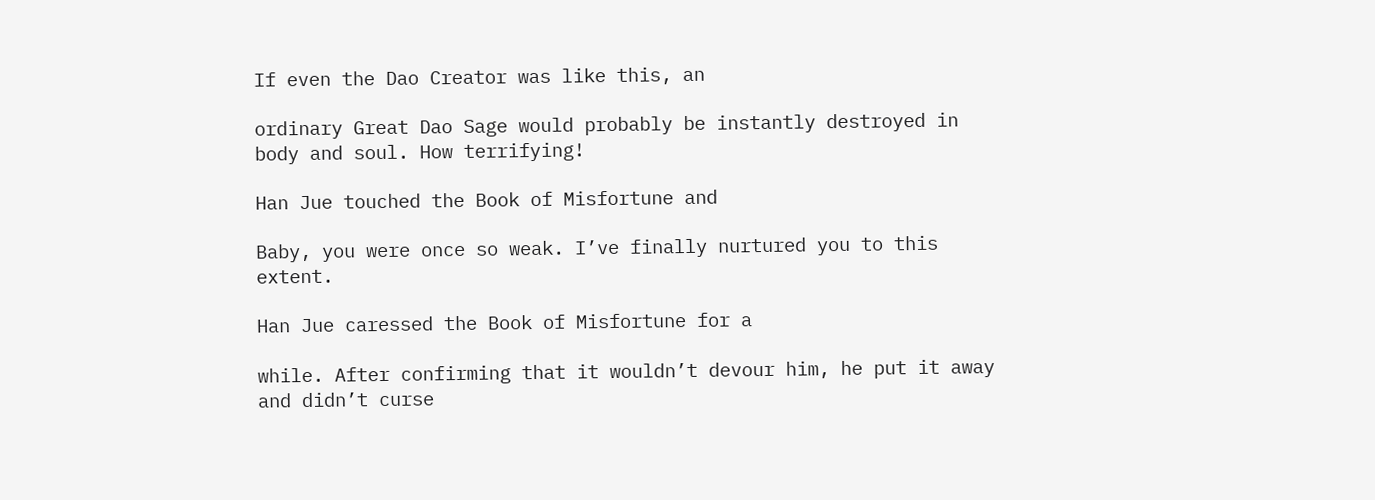If even the Dao Creator was like this, an

ordinary Great Dao Sage would probably be instantly destroyed in body and soul. How terrifying!

Han Jue touched the Book of Misfortune and

Baby, you were once so weak. I’ve finally nurtured you to this extent.

Han Jue caressed the Book of Misfortune for a

while. After confirming that it wouldn’t devour him, he put it away and didn’t curse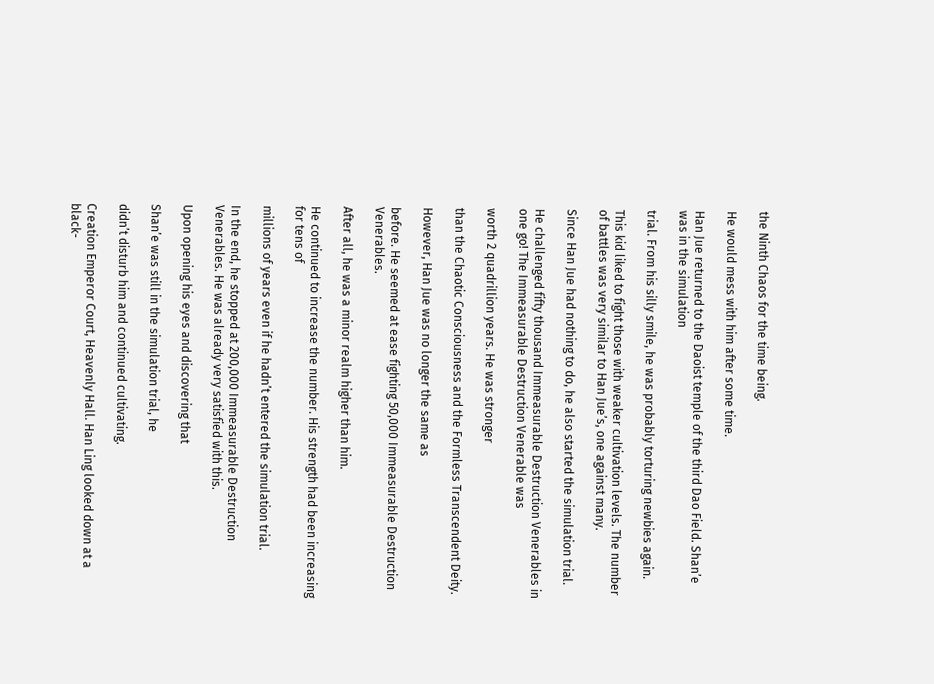the Ninth Chaos for the time being.

He would mess with him after some time.

Han Jue returned to the Daoist temple of the third Dao Field. Shan’e was in the simulation

trial. From his silly smile, he was probably torturing newbies again.

This kid liked to fight those with weaker cultivation levels. The number of battles was very similar to Han Jue’s, one against many.

Since Han Jue had nothing to do, he also started the simulation trial.

He challenged fifty thousand Immeasurable Destruction Venerables in one go! The Immeasurable Destruction Venerable was

worth 2 quadrillion years. He was stronger

than the Chaotic Consciousness and the Formless Transcendent Deity.

However, Han Jue was no longer the same as

before. He seemed at ease fighting 50,000 Immeasurable Destruction Venerables.

After all, he was a minor realm higher than him.

He continued to increase the number. His strength had been increasing for tens of

millions of years even if he hadn’t entered the simulation trial.

In the end, he stopped at 200,000 Immeasurable Destruction Venerables. He was already very satisfied with this.

Upon opening his eyes and discovering that

Shan’e was still in the simulation trial, he

didn’t disturb him and continued cultivating.

Creation Emperor Court, Heavenly Hall. Han Ling looked down at a black-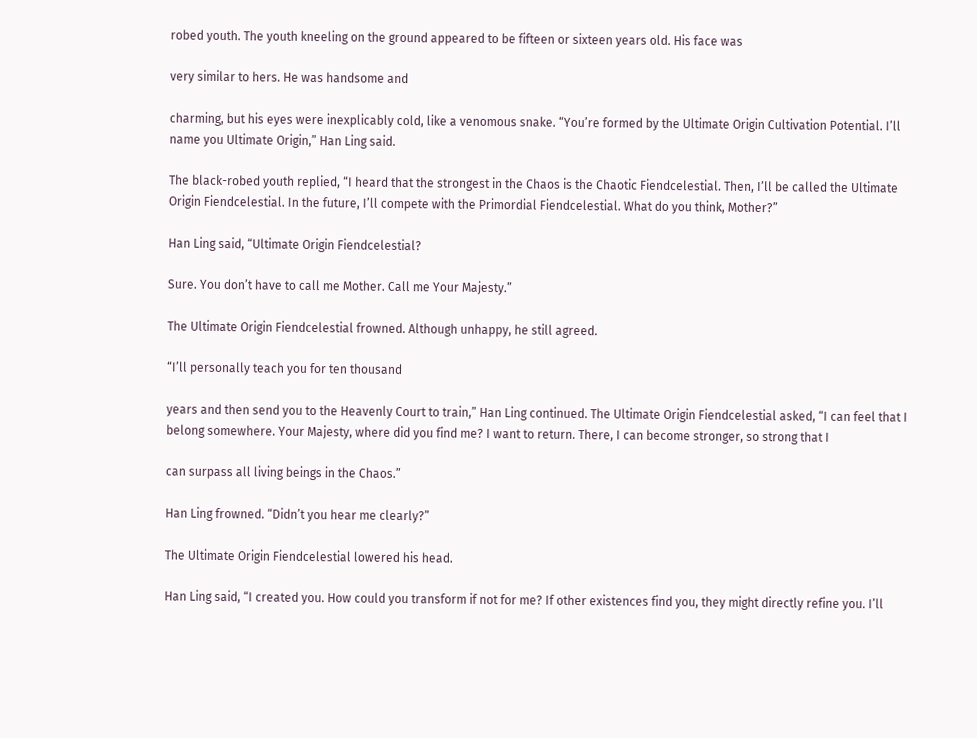robed youth. The youth kneeling on the ground appeared to be fifteen or sixteen years old. His face was

very similar to hers. He was handsome and

charming, but his eyes were inexplicably cold, like a venomous snake. “You’re formed by the Ultimate Origin Cultivation Potential. I’ll name you Ultimate Origin,” Han Ling said.

The black-robed youth replied, “I heard that the strongest in the Chaos is the Chaotic Fiendcelestial. Then, I’ll be called the Ultimate Origin Fiendcelestial. In the future, I’ll compete with the Primordial Fiendcelestial. What do you think, Mother?”

Han Ling said, “Ultimate Origin Fiendcelestial?

Sure. You don’t have to call me Mother. Call me Your Majesty.”

The Ultimate Origin Fiendcelestial frowned. Although unhappy, he still agreed.

“I’ll personally teach you for ten thousand

years and then send you to the Heavenly Court to train,” Han Ling continued. The Ultimate Origin Fiendcelestial asked, “I can feel that I belong somewhere. Your Majesty, where did you find me? I want to return. There, I can become stronger, so strong that I

can surpass all living beings in the Chaos.”

Han Ling frowned. “Didn’t you hear me clearly?”

The Ultimate Origin Fiendcelestial lowered his head.

Han Ling said, “I created you. How could you transform if not for me? If other existences find you, they might directly refine you. I’ll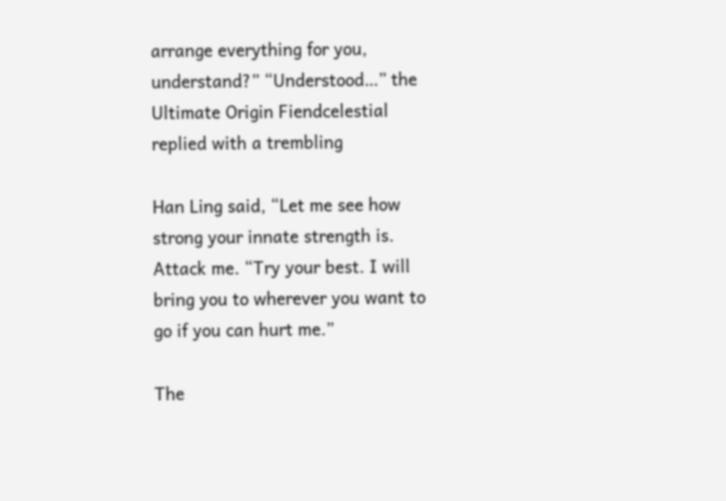arrange everything for you, understand?” “Understood…” the Ultimate Origin Fiendcelestial replied with a trembling

Han Ling said, “Let me see how strong your innate strength is. Attack me. “Try your best. I will bring you to wherever you want to go if you can hurt me.”

The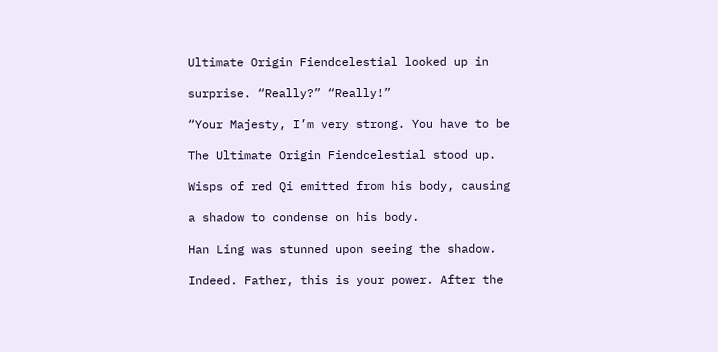Ultimate Origin Fiendcelestial looked up in

surprise. “Really?” “Really!”

“Your Majesty, I’m very strong. You have to be

The Ultimate Origin Fiendcelestial stood up.

Wisps of red Qi emitted from his body, causing

a shadow to condense on his body.

Han Ling was stunned upon seeing the shadow.

Indeed. Father, this is your power. After the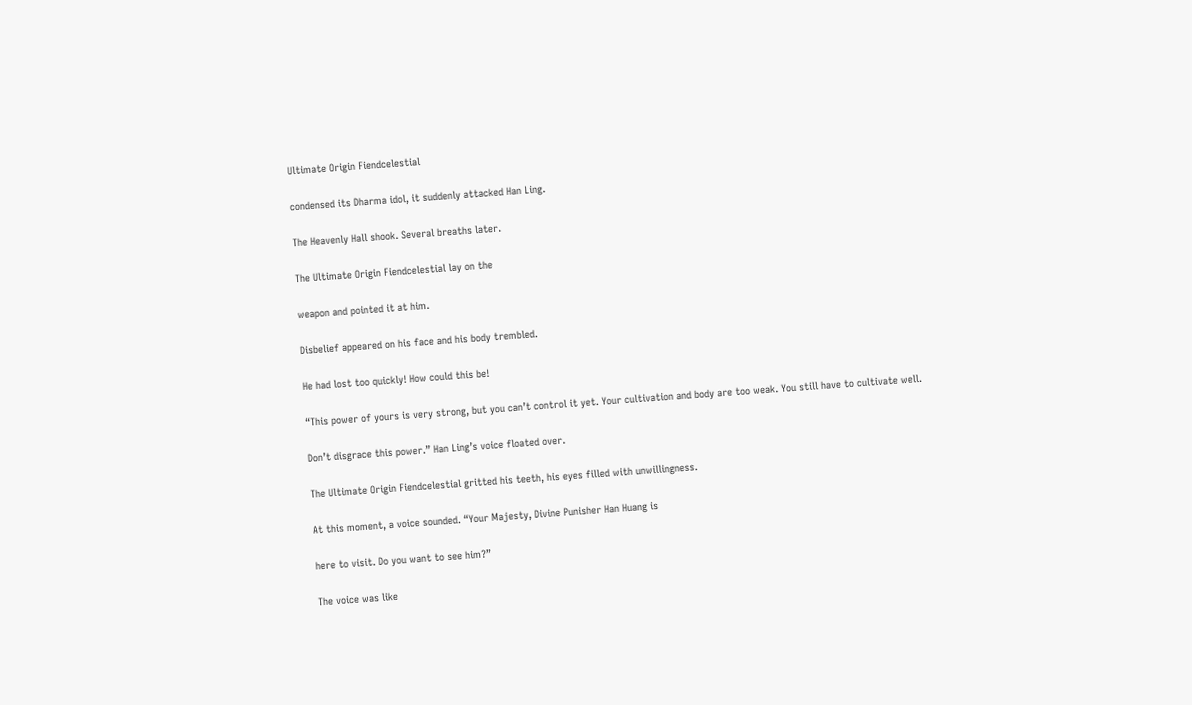Ultimate Origin Fiendcelestial

condensed its Dharma idol, it suddenly attacked Han Ling.

The Heavenly Hall shook. Several breaths later.

The Ultimate Origin Fiendcelestial lay on the

weapon and pointed it at him.

Disbelief appeared on his face and his body trembled.

He had lost too quickly! How could this be!

“This power of yours is very strong, but you can’t control it yet. Your cultivation and body are too weak. You still have to cultivate well.

Don’t disgrace this power.” Han Ling’s voice floated over.

The Ultimate Origin Fiendcelestial gritted his teeth, his eyes filled with unwillingness.

At this moment, a voice sounded. “Your Majesty, Divine Punisher Han Huang is

here to visit. Do you want to see him?”

The voice was like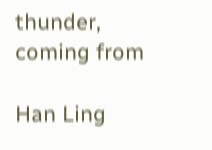thunder, coming from

Han Ling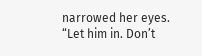narrowed her eyes. “Let him in. Don’t